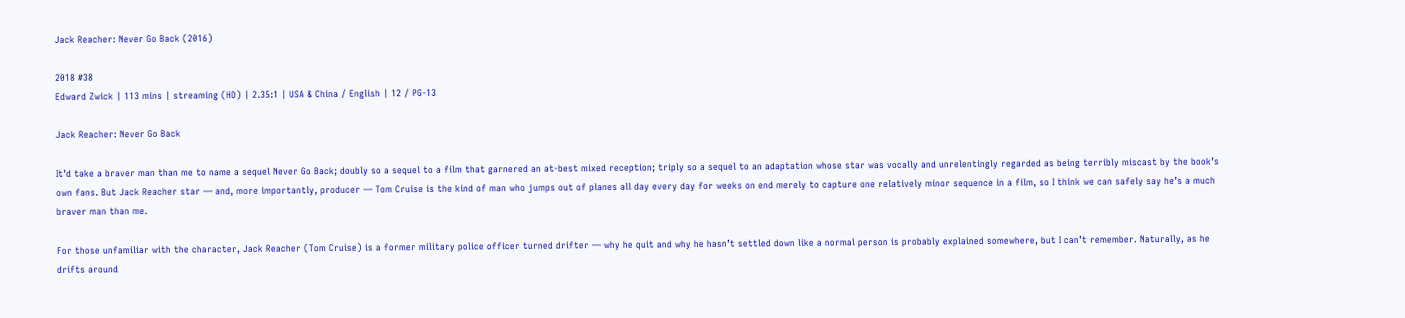Jack Reacher: Never Go Back (2016)

2018 #38
Edward Zwick | 113 mins | streaming (HD) | 2.35:1 | USA & China / English | 12 / PG-13

Jack Reacher: Never Go Back

It’d take a braver man than me to name a sequel Never Go Back; doubly so a sequel to a film that garnered an at-best mixed reception; triply so a sequel to an adaptation whose star was vocally and unrelentingly regarded as being terribly miscast by the book’s own fans. But Jack Reacher star — and, more importantly, producer — Tom Cruise is the kind of man who jumps out of planes all day every day for weeks on end merely to capture one relatively minor sequence in a film, so I think we can safely say he’s a much braver man than me.

For those unfamiliar with the character, Jack Reacher (Tom Cruise) is a former military police officer turned drifter — why he quit and why he hasn’t settled down like a normal person is probably explained somewhere, but I can’t remember. Naturally, as he drifts around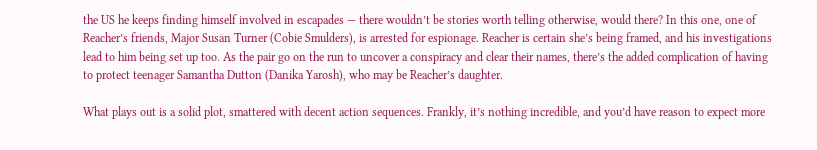the US he keeps finding himself involved in escapades — there wouldn’t be stories worth telling otherwise, would there? In this one, one of Reacher’s friends, Major Susan Turner (Cobie Smulders), is arrested for espionage. Reacher is certain she’s being framed, and his investigations lead to him being set up too. As the pair go on the run to uncover a conspiracy and clear their names, there’s the added complication of having to protect teenager Samantha Dutton (Danika Yarosh), who may be Reacher’s daughter.

What plays out is a solid plot, smattered with decent action sequences. Frankly, it’s nothing incredible, and you’d have reason to expect more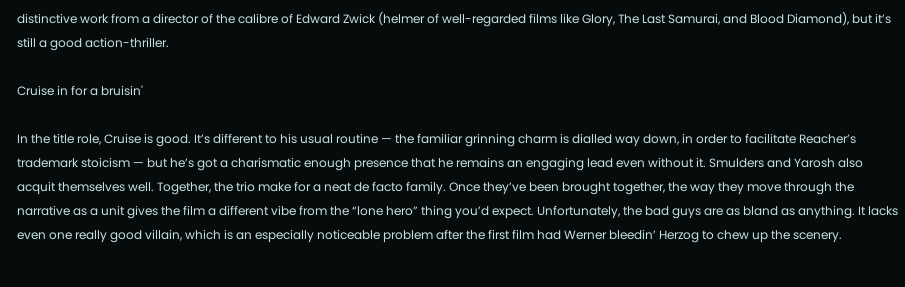distinctive work from a director of the calibre of Edward Zwick (helmer of well-regarded films like Glory, The Last Samurai, and Blood Diamond), but it’s still a good action-thriller.

Cruise in for a bruisin'

In the title role, Cruise is good. It’s different to his usual routine — the familiar grinning charm is dialled way down, in order to facilitate Reacher’s trademark stoicism — but he’s got a charismatic enough presence that he remains an engaging lead even without it. Smulders and Yarosh also acquit themselves well. Together, the trio make for a neat de facto family. Once they’ve been brought together, the way they move through the narrative as a unit gives the film a different vibe from the “lone hero” thing you’d expect. Unfortunately, the bad guys are as bland as anything. It lacks even one really good villain, which is an especially noticeable problem after the first film had Werner bleedin’ Herzog to chew up the scenery.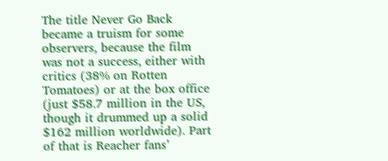The title Never Go Back became a truism for some observers, because the film was not a success, either with critics (38% on Rotten Tomatoes) or at the box office (just $58.7 million in the US, though it drummed up a solid $162 million worldwide). Part of that is Reacher fans’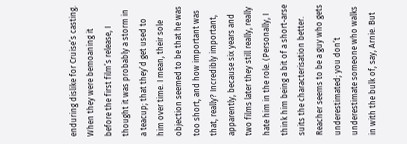enduring dislike for Cruise’s casting. When they were bemoaning it before the first film’s release, I thought it was probably a storm in a teacup; that they’d get used to him over time. I mean, their sole objection seemed to be that he was too short, and how important was that, really? Incredibly important, apparently, because six years and two films later they still really, really hate him in the role. (Personally, I think him being a bit of a short-arse suits the characterisation better. Reacher seems to be a guy who gets underestimated; you don’t underestimate someone who walks in with the bulk of, say, Arnie. But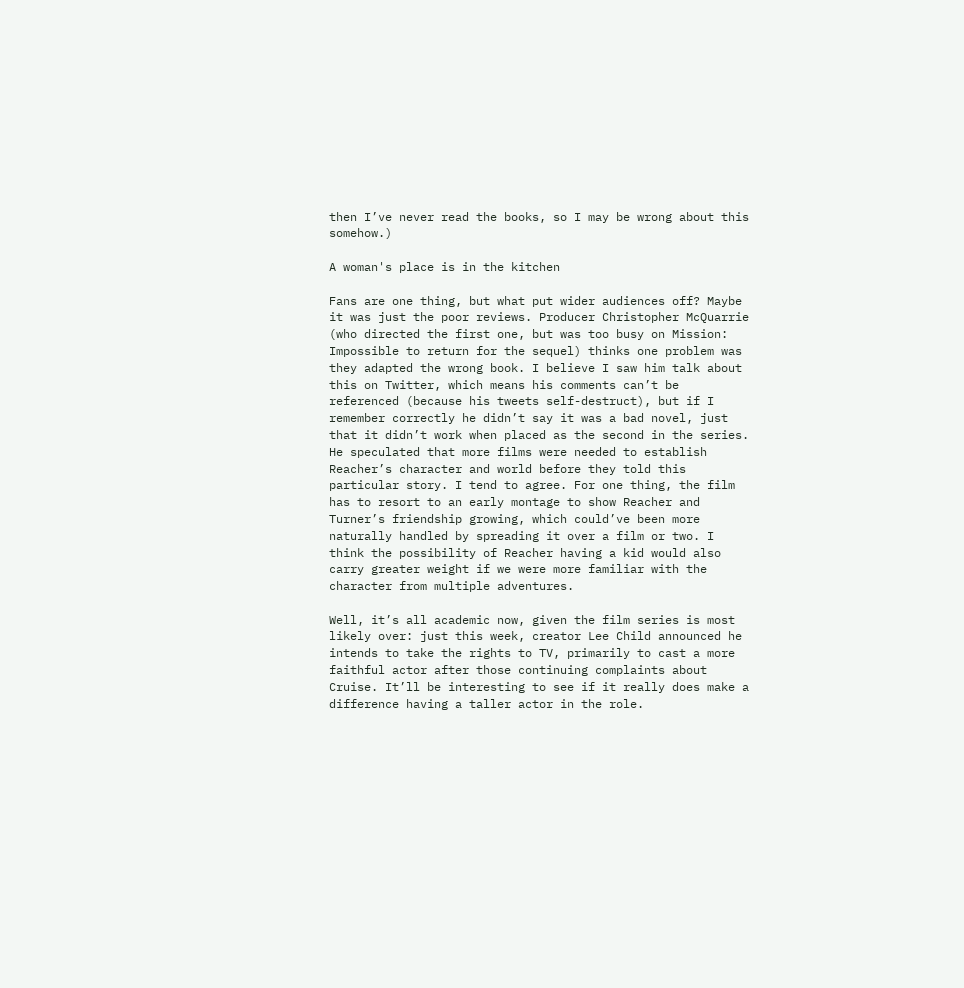then I’ve never read the books, so I may be wrong about this somehow.)

A woman's place is in the kitchen

Fans are one thing, but what put wider audiences off? Maybe it was just the poor reviews. Producer Christopher McQuarrie (who directed the first one, but was too busy on Mission: Impossible to return for the sequel) thinks one problem was they adapted the wrong book. I believe I saw him talk about this on Twitter, which means his comments can’t be referenced (because his tweets self-destruct), but if I remember correctly he didn’t say it was a bad novel, just that it didn’t work when placed as the second in the series. He speculated that more films were needed to establish Reacher’s character and world before they told this particular story. I tend to agree. For one thing, the film has to resort to an early montage to show Reacher and Turner’s friendship growing, which could’ve been more naturally handled by spreading it over a film or two. I think the possibility of Reacher having a kid would also carry greater weight if we were more familiar with the character from multiple adventures.

Well, it’s all academic now, given the film series is most likely over: just this week, creator Lee Child announced he intends to take the rights to TV, primarily to cast a more faithful actor after those continuing complaints about Cruise. It’ll be interesting to see if it really does make a difference having a taller actor in the role.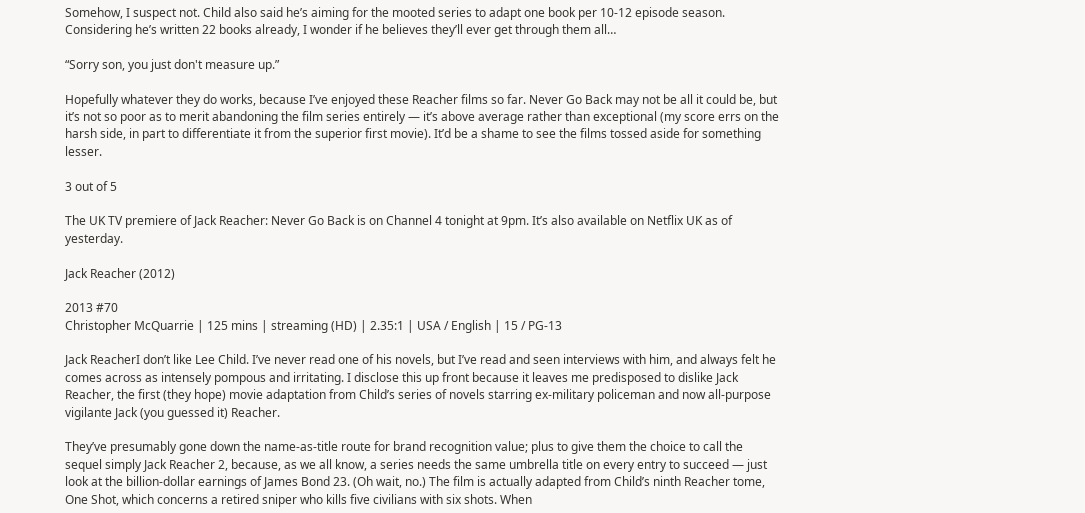Somehow, I suspect not. Child also said he’s aiming for the mooted series to adapt one book per 10-12 episode season. Considering he’s written 22 books already, I wonder if he believes they’ll ever get through them all…

“Sorry son, you just don't measure up.”

Hopefully whatever they do works, because I’ve enjoyed these Reacher films so far. Never Go Back may not be all it could be, but it’s not so poor as to merit abandoning the film series entirely — it’s above average rather than exceptional (my score errs on the harsh side, in part to differentiate it from the superior first movie). It’d be a shame to see the films tossed aside for something lesser.

3 out of 5

The UK TV premiere of Jack Reacher: Never Go Back is on Channel 4 tonight at 9pm. It’s also available on Netflix UK as of yesterday.

Jack Reacher (2012)

2013 #70
Christopher McQuarrie | 125 mins | streaming (HD) | 2.35:1 | USA / English | 15 / PG-13

Jack ReacherI don’t like Lee Child. I’ve never read one of his novels, but I’ve read and seen interviews with him, and always felt he comes across as intensely pompous and irritating. I disclose this up front because it leaves me predisposed to dislike Jack Reacher, the first (they hope) movie adaptation from Child’s series of novels starring ex-military policeman and now all-purpose vigilante Jack (you guessed it) Reacher.

They’ve presumably gone down the name-as-title route for brand recognition value; plus to give them the choice to call the sequel simply Jack Reacher 2, because, as we all know, a series needs the same umbrella title on every entry to succeed — just look at the billion-dollar earnings of James Bond 23. (Oh wait, no.) The film is actually adapted from Child’s ninth Reacher tome, One Shot, which concerns a retired sniper who kills five civilians with six shots. When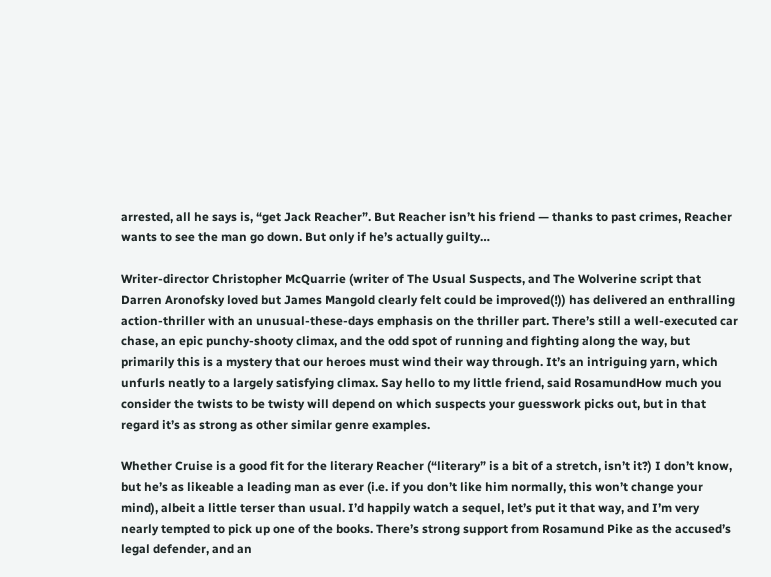arrested, all he says is, “get Jack Reacher”. But Reacher isn’t his friend — thanks to past crimes, Reacher wants to see the man go down. But only if he’s actually guilty…

Writer-director Christopher McQuarrie (writer of The Usual Suspects, and The Wolverine script that Darren Aronofsky loved but James Mangold clearly felt could be improved(!)) has delivered an enthralling action-thriller with an unusual-these-days emphasis on the thriller part. There’s still a well-executed car chase, an epic punchy-shooty climax, and the odd spot of running and fighting along the way, but primarily this is a mystery that our heroes must wind their way through. It’s an intriguing yarn, which unfurls neatly to a largely satisfying climax. Say hello to my little friend, said RosamundHow much you consider the twists to be twisty will depend on which suspects your guesswork picks out, but in that regard it’s as strong as other similar genre examples.

Whether Cruise is a good fit for the literary Reacher (“literary” is a bit of a stretch, isn’t it?) I don’t know, but he’s as likeable a leading man as ever (i.e. if you don’t like him normally, this won’t change your mind), albeit a little terser than usual. I’d happily watch a sequel, let’s put it that way, and I’m very nearly tempted to pick up one of the books. There’s strong support from Rosamund Pike as the accused’s legal defender, and an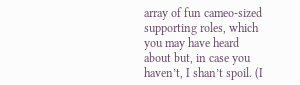array of fun cameo-sized supporting roles, which you may have heard about but, in case you haven’t, I shan’t spoil. (I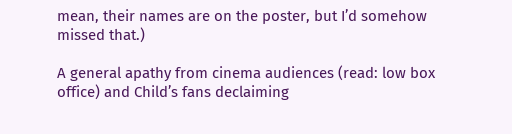mean, their names are on the poster, but I’d somehow missed that.)

A general apathy from cinema audiences (read: low box office) and Child’s fans declaiming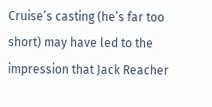Cruise’s casting (he’s far too short) may have led to the impression that Jack Reacher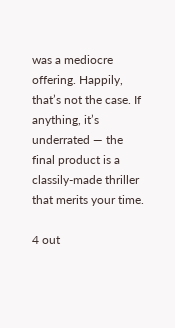was a mediocre offering. Happily, that’s not the case. If anything, it’s underrated — the final product is a classily-made thriller that merits your time.

4 out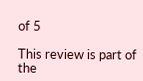of 5

This review is part of the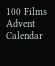100 Films Advent Calendar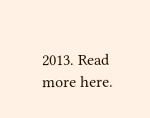2013. Read more here.